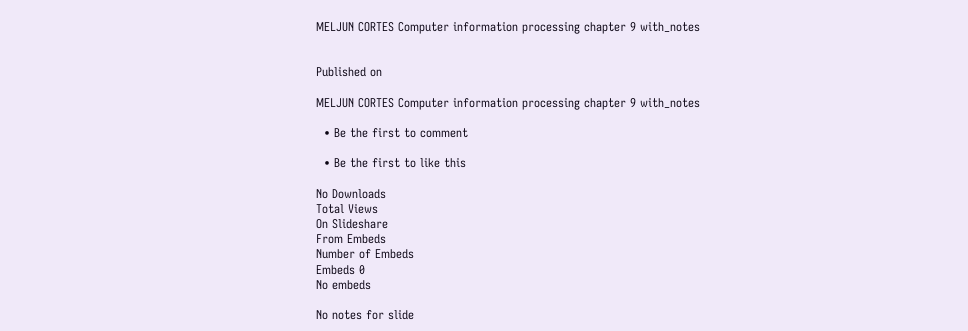MELJUN CORTES Computer information processing chapter 9 with_notes


Published on

MELJUN CORTES Computer information processing chapter 9 with_notes

  • Be the first to comment

  • Be the first to like this

No Downloads
Total Views
On Slideshare
From Embeds
Number of Embeds
Embeds 0
No embeds

No notes for slide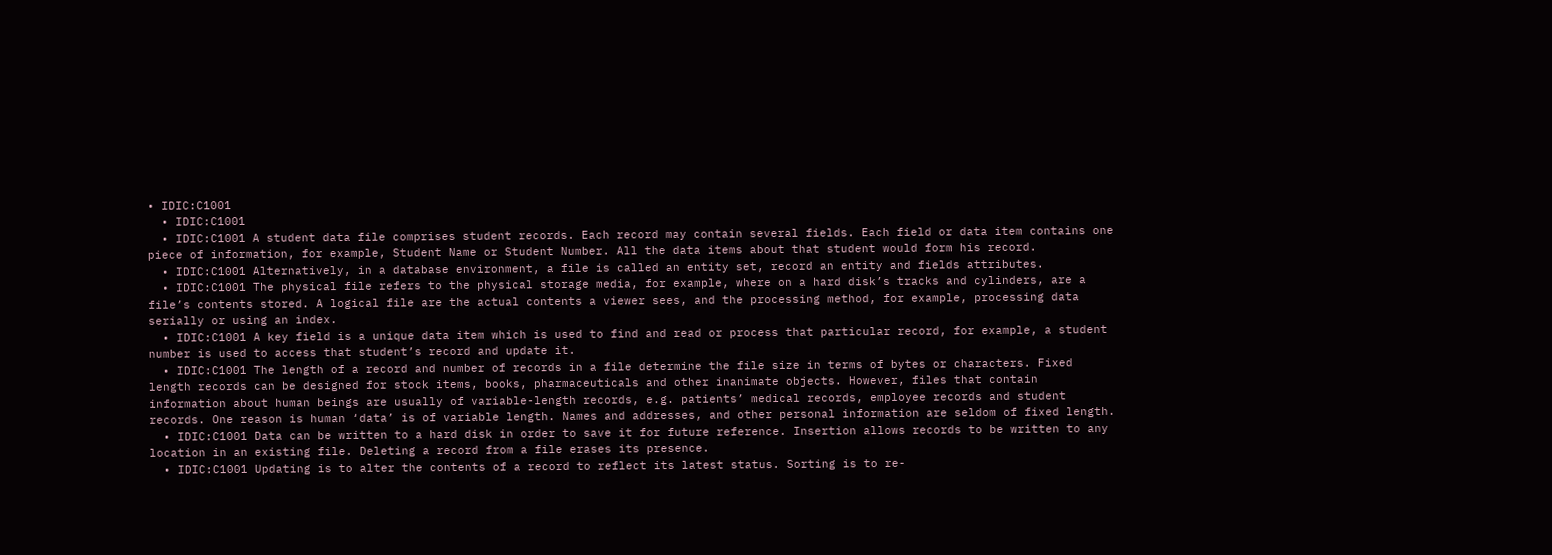• IDIC:C1001
  • IDIC:C1001
  • IDIC:C1001 A student data file comprises student records. Each record may contain several fields. Each field or data item contains one piece of information, for example, Student Name or Student Number. All the data items about that student would form his record.
  • IDIC:C1001 Alternatively, in a database environment, a file is called an entity set, record an entity and fields attributes.
  • IDIC:C1001 The physical file refers to the physical storage media, for example, where on a hard disk’s tracks and cylinders, are a file’s contents stored. A logical file are the actual contents a viewer sees, and the processing method, for example, processing data serially or using an index.
  • IDIC:C1001 A key field is a unique data item which is used to find and read or process that particular record, for example, a student number is used to access that student’s record and update it.
  • IDIC:C1001 The length of a record and number of records in a file determine the file size in terms of bytes or characters. Fixed length records can be designed for stock items, books, pharmaceuticals and other inanimate objects. However, files that contain information about human beings are usually of variable-length records, e.g. patients’ medical records, employee records and student records. One reason is human ‘data’ is of variable length. Names and addresses, and other personal information are seldom of fixed length.
  • IDIC:C1001 Data can be written to a hard disk in order to save it for future reference. Insertion allows records to be written to any location in an existing file. Deleting a record from a file erases its presence.
  • IDIC:C1001 Updating is to alter the contents of a record to reflect its latest status. Sorting is to re-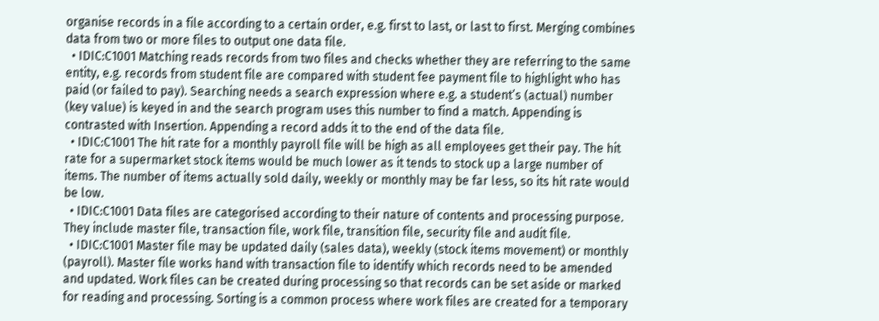organise records in a file according to a certain order, e.g. first to last, or last to first. Merging combines data from two or more files to output one data file.
  • IDIC:C1001 Matching reads records from two files and checks whether they are referring to the same entity, e.g. records from student file are compared with student fee payment file to highlight who has paid (or failed to pay). Searching needs a search expression where e.g. a student’s (actual) number (key value) is keyed in and the search program uses this number to find a match. Appending is contrasted with Insertion. Appending a record adds it to the end of the data file.
  • IDIC:C1001 The hit rate for a monthly payroll file will be high as all employees get their pay. The hit rate for a supermarket stock items would be much lower as it tends to stock up a large number of items. The number of items actually sold daily, weekly or monthly may be far less, so its hit rate would be low.
  • IDIC:C1001 Data files are categorised according to their nature of contents and processing purpose. They include master file, transaction file, work file, transition file, security file and audit file.
  • IDIC:C1001 Master file may be updated daily (sales data), weekly (stock items movement) or monthly (payroll). Master file works hand with transaction file to identify which records need to be amended and updated. Work files can be created during processing so that records can be set aside or marked for reading and processing. Sorting is a common process where work files are created for a temporary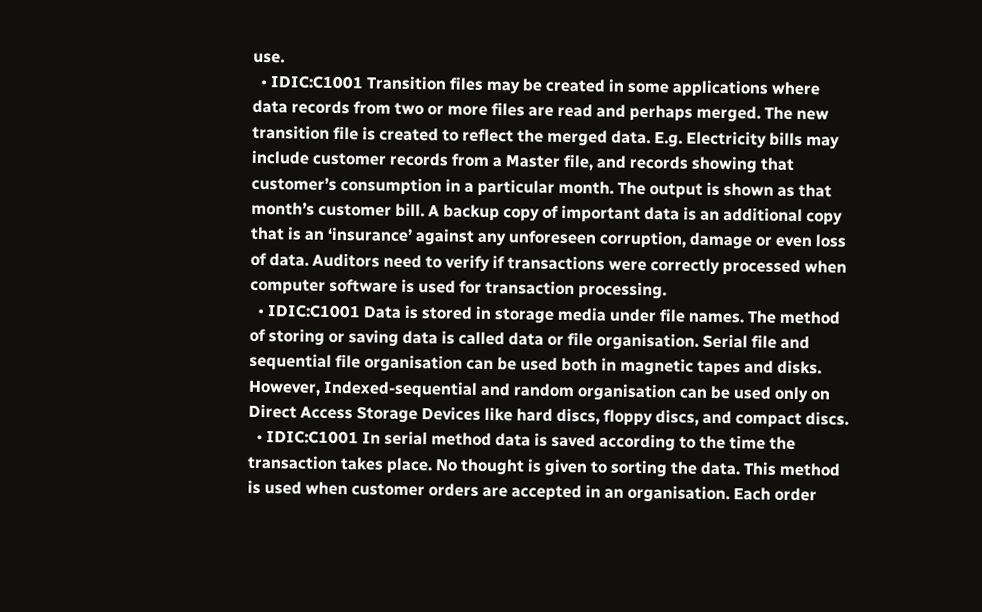use.
  • IDIC:C1001 Transition files may be created in some applications where data records from two or more files are read and perhaps merged. The new transition file is created to reflect the merged data. E.g. Electricity bills may include customer records from a Master file, and records showing that customer’s consumption in a particular month. The output is shown as that month’s customer bill. A backup copy of important data is an additional copy that is an ‘insurance’ against any unforeseen corruption, damage or even loss of data. Auditors need to verify if transactions were correctly processed when computer software is used for transaction processing.
  • IDIC:C1001 Data is stored in storage media under file names. The method of storing or saving data is called data or file organisation. Serial file and sequential file organisation can be used both in magnetic tapes and disks. However, Indexed-sequential and random organisation can be used only on Direct Access Storage Devices like hard discs, floppy discs, and compact discs.
  • IDIC:C1001 In serial method data is saved according to the time the transaction takes place. No thought is given to sorting the data. This method is used when customer orders are accepted in an organisation. Each order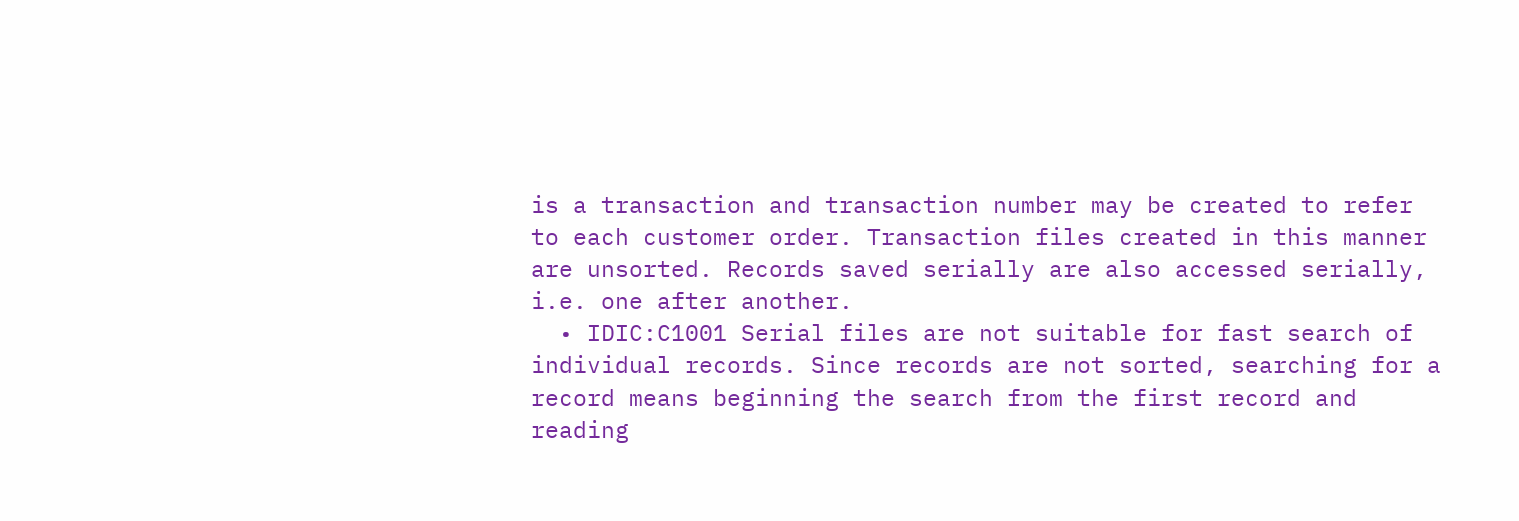is a transaction and transaction number may be created to refer to each customer order. Transaction files created in this manner are unsorted. Records saved serially are also accessed serially, i.e. one after another.
  • IDIC:C1001 Serial files are not suitable for fast search of individual records. Since records are not sorted, searching for a record means beginning the search from the first record and reading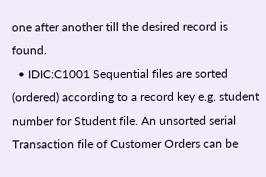one after another till the desired record is found.
  • IDIC:C1001 Sequential files are sorted (ordered) according to a record key e.g. student number for Student file. An unsorted serial Transaction file of Customer Orders can be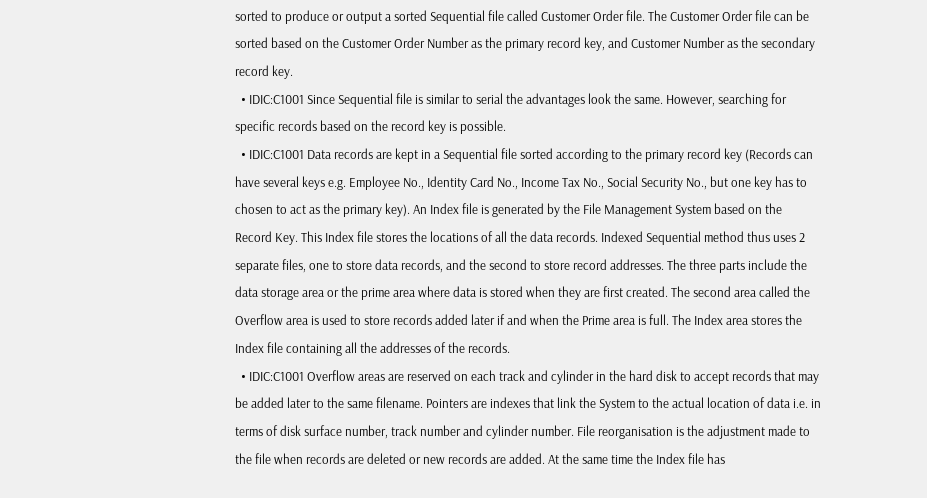sorted to produce or output a sorted Sequential file called Customer Order file. The Customer Order file can be sorted based on the Customer Order Number as the primary record key, and Customer Number as the secondary record key.
  • IDIC:C1001 Since Sequential file is similar to serial the advantages look the same. However, searching for specific records based on the record key is possible.
  • IDIC:C1001 Data records are kept in a Sequential file sorted according to the primary record key (Records can have several keys e.g. Employee No., Identity Card No., Income Tax No., Social Security No., but one key has to chosen to act as the primary key). An Index file is generated by the File Management System based on the Record Key. This Index file stores the locations of all the data records. Indexed Sequential method thus uses 2 separate files, one to store data records, and the second to store record addresses. The three parts include the data storage area or the prime area where data is stored when they are first created. The second area called the Overflow area is used to store records added later if and when the Prime area is full. The Index area stores the Index file containing all the addresses of the records.
  • IDIC:C1001 Overflow areas are reserved on each track and cylinder in the hard disk to accept records that may be added later to the same filename. Pointers are indexes that link the System to the actual location of data i.e. in terms of disk surface number, track number and cylinder number. File reorganisation is the adjustment made to the file when records are deleted or new records are added. At the same time the Index file has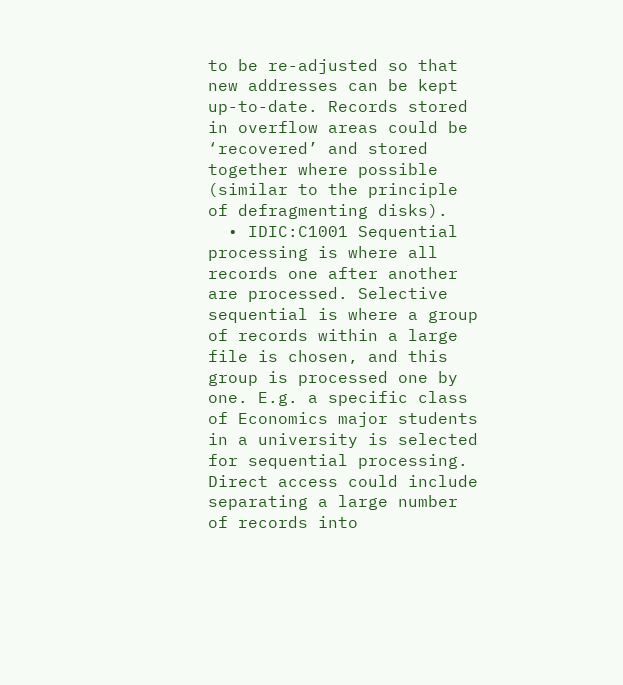to be re-adjusted so that new addresses can be kept up-to-date. Records stored in overflow areas could be ‘recovered’ and stored together where possible (similar to the principle of defragmenting disks).
  • IDIC:C1001 Sequential processing is where all records one after another are processed. Selective sequential is where a group of records within a large file is chosen, and this group is processed one by one. E.g. a specific class of Economics major students in a university is selected for sequential processing. Direct access could include separating a large number of records into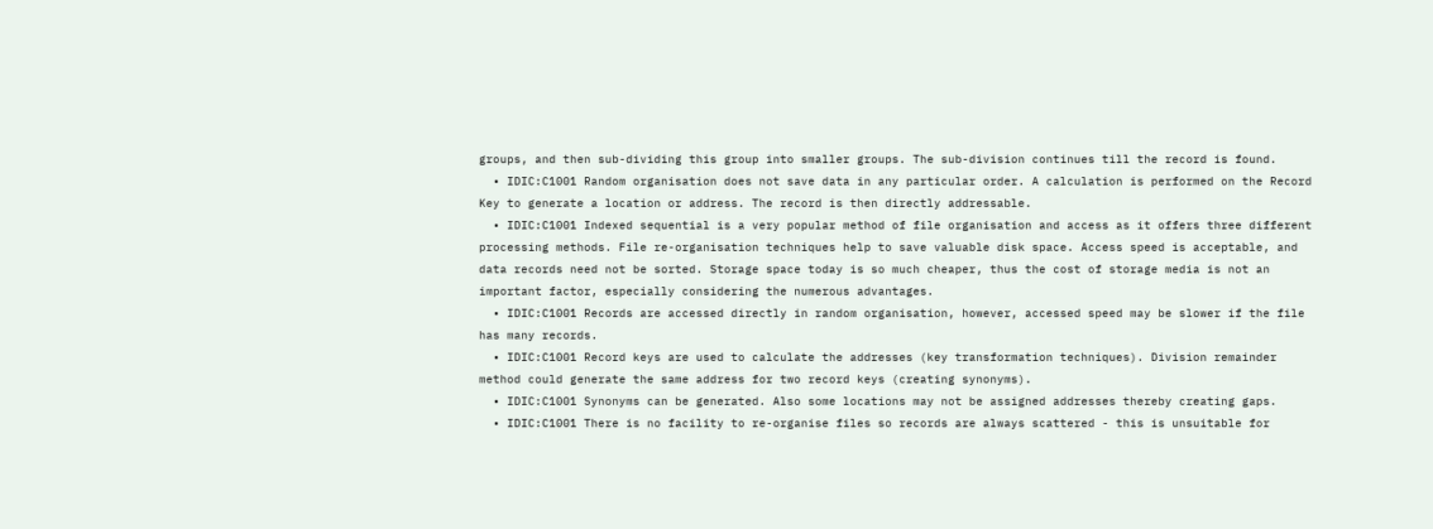groups, and then sub-dividing this group into smaller groups. The sub-division continues till the record is found.
  • IDIC:C1001 Random organisation does not save data in any particular order. A calculation is performed on the Record Key to generate a location or address. The record is then directly addressable.
  • IDIC:C1001 Indexed sequential is a very popular method of file organisation and access as it offers three different processing methods. File re-organisation techniques help to save valuable disk space. Access speed is acceptable, and data records need not be sorted. Storage space today is so much cheaper, thus the cost of storage media is not an important factor, especially considering the numerous advantages.
  • IDIC:C1001 Records are accessed directly in random organisation, however, accessed speed may be slower if the file has many records.
  • IDIC:C1001 Record keys are used to calculate the addresses (key transformation techniques). Division remainder method could generate the same address for two record keys (creating synonyms).
  • IDIC:C1001 Synonyms can be generated. Also some locations may not be assigned addresses thereby creating gaps.
  • IDIC:C1001 There is no facility to re-organise files so records are always scattered - this is unsuitable for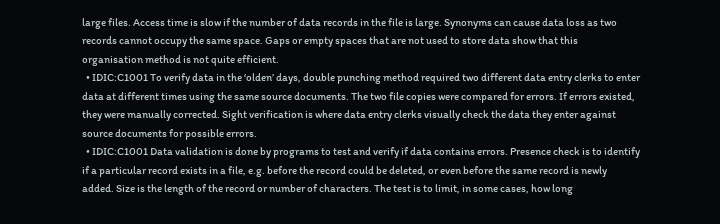large files. Access time is slow if the number of data records in the file is large. Synonyms can cause data loss as two records cannot occupy the same space. Gaps or empty spaces that are not used to store data show that this organisation method is not quite efficient.
  • IDIC:C1001 To verify data in the ‘olden’ days, double punching method required two different data entry clerks to enter data at different times using the same source documents. The two file copies were compared for errors. If errors existed, they were manually corrected. Sight verification is where data entry clerks visually check the data they enter against source documents for possible errors.
  • IDIC:C1001 Data validation is done by programs to test and verify if data contains errors. Presence check is to identify if a particular record exists in a file, e.g. before the record could be deleted, or even before the same record is newly added. Size is the length of the record or number of characters. The test is to limit, in some cases, how long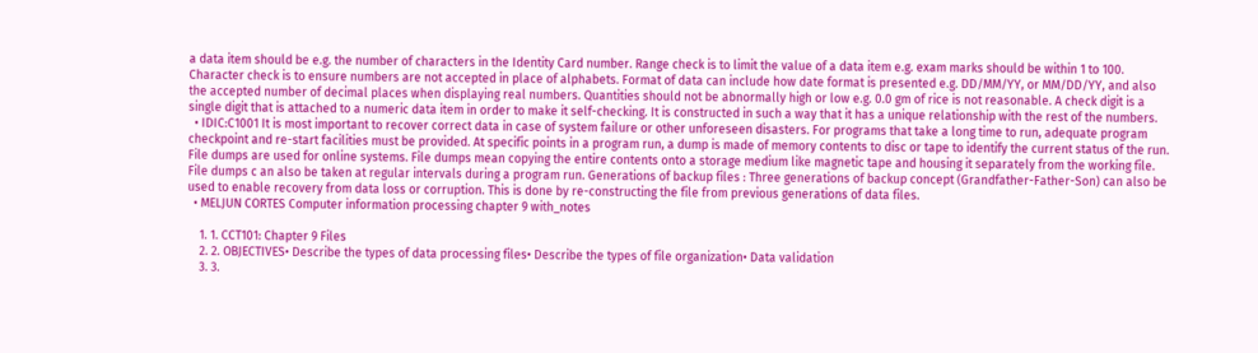a data item should be e.g. the number of characters in the Identity Card number. Range check is to limit the value of a data item e.g. exam marks should be within 1 to 100. Character check is to ensure numbers are not accepted in place of alphabets. Format of data can include how date format is presented e.g. DD/MM/YY, or MM/DD/YY, and also the accepted number of decimal places when displaying real numbers. Quantities should not be abnormally high or low e.g. 0.0 gm of rice is not reasonable. A check digit is a single digit that is attached to a numeric data item in order to make it self-checking. It is constructed in such a way that it has a unique relationship with the rest of the numbers.
  • IDIC:C1001 It is most important to recover correct data in case of system failure or other unforeseen disasters. For programs that take a long time to run, adequate program checkpoint and re-start facilities must be provided. At specific points in a program run, a dump is made of memory contents to disc or tape to identify the current status of the run. File dumps are used for online systems. File dumps mean copying the entire contents onto a storage medium like magnetic tape and housing it separately from the working file. File dumps c an also be taken at regular intervals during a program run. Generations of backup files : Three generations of backup concept (Grandfather-Father-Son) can also be used to enable recovery from data loss or corruption. This is done by re-constructing the file from previous generations of data files.
  • MELJUN CORTES Computer information processing chapter 9 with_notes

    1. 1. CCT101: Chapter 9 Files
    2. 2. OBJECTIVES• Describe the types of data processing files• Describe the types of file organization• Data validation
    3. 3.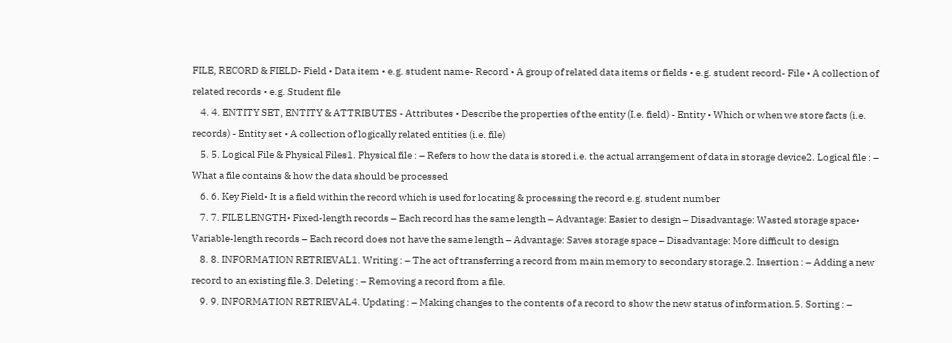FILE, RECORD & FIELD- Field • Data item • e.g. student name- Record • A group of related data items or fields • e.g. student record- File • A collection of related records • e.g. Student file
    4. 4. ENTITY SET, ENTITY & ATTRIBUTES - Attributes • Describe the properties of the entity (I.e. field) - Entity • Which or when we store facts (i.e. records) - Entity set • A collection of logically related entities (i.e. file)
    5. 5. Logical File & Physical Files1. Physical file : – Refers to how the data is stored i.e. the actual arrangement of data in storage device2. Logical file : – What a file contains & how the data should be processed
    6. 6. Key Field• It is a field within the record which is used for locating & processing the record e.g. student number
    7. 7. FILE LENGTH• Fixed-length records – Each record has the same length – Advantage: Easier to design – Disadvantage: Wasted storage space• Variable-length records – Each record does not have the same length – Advantage: Saves storage space – Disadvantage: More difficult to design
    8. 8. INFORMATION RETRIEVAL1. Writing : – The act of transferring a record from main memory to secondary storage.2. Insertion : – Adding a new record to an existing file.3. Deleting : – Removing a record from a file.
    9. 9. INFORMATION RETRIEVAL4. Updating : – Making changes to the contents of a record to show the new status of information.5. Sorting : –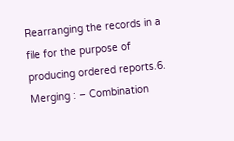Rearranging the records in a file for the purpose of producing ordered reports.6. Merging : – Combination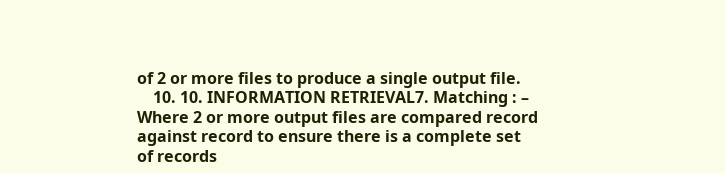of 2 or more files to produce a single output file.
    10. 10. INFORMATION RETRIEVAL7. Matching : – Where 2 or more output files are compared record against record to ensure there is a complete set of records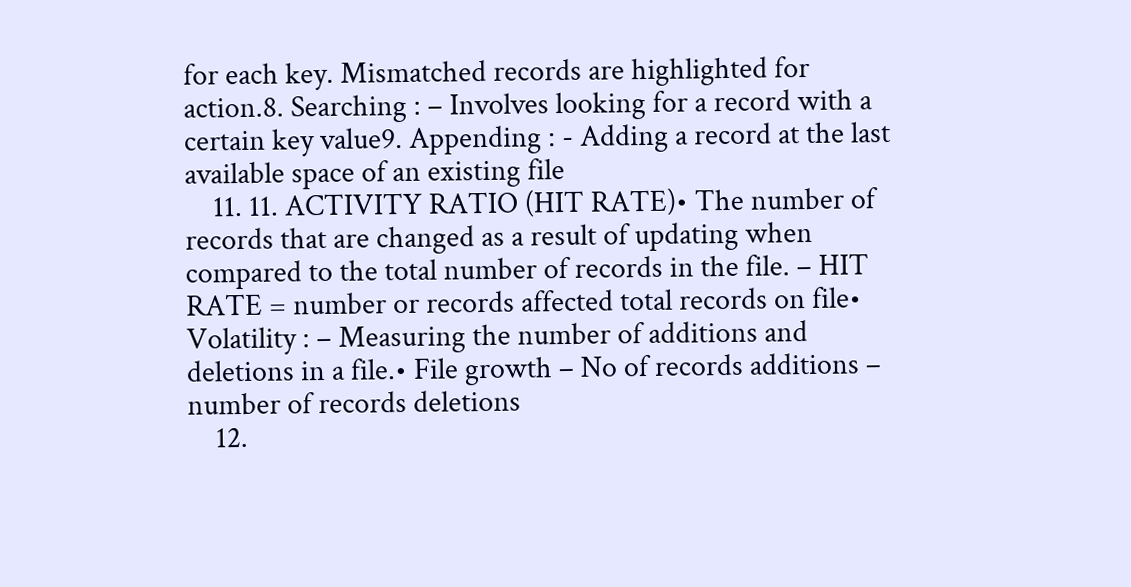for each key. Mismatched records are highlighted for action.8. Searching : – Involves looking for a record with a certain key value9. Appending : - Adding a record at the last available space of an existing file
    11. 11. ACTIVITY RATIO (HIT RATE)• The number of records that are changed as a result of updating when compared to the total number of records in the file. – HIT RATE = number or records affected total records on file• Volatility : – Measuring the number of additions and deletions in a file.• File growth – No of records additions – number of records deletions
    12.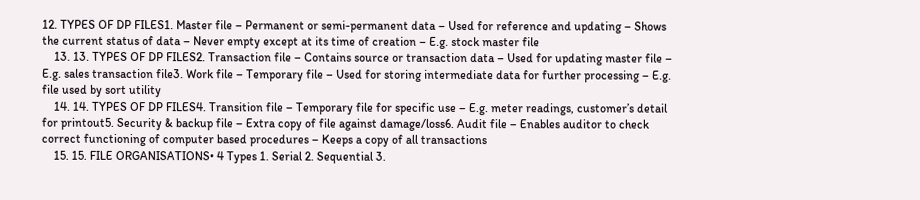12. TYPES OF DP FILES1. Master file – Permanent or semi-permanent data – Used for reference and updating – Shows the current status of data – Never empty except at its time of creation – E.g. stock master file
    13. 13. TYPES OF DP FILES2. Transaction file – Contains source or transaction data – Used for updating master file – E.g. sales transaction file3. Work file – Temporary file – Used for storing intermediate data for further processing – E.g. file used by sort utility
    14. 14. TYPES OF DP FILES4. Transition file – Temporary file for specific use – E.g. meter readings, customer’s detail for printout5. Security & backup file – Extra copy of file against damage/loss6. Audit file – Enables auditor to check correct functioning of computer based procedures – Keeps a copy of all transactions
    15. 15. FILE ORGANISATIONS• 4 Types 1. Serial 2. Sequential 3.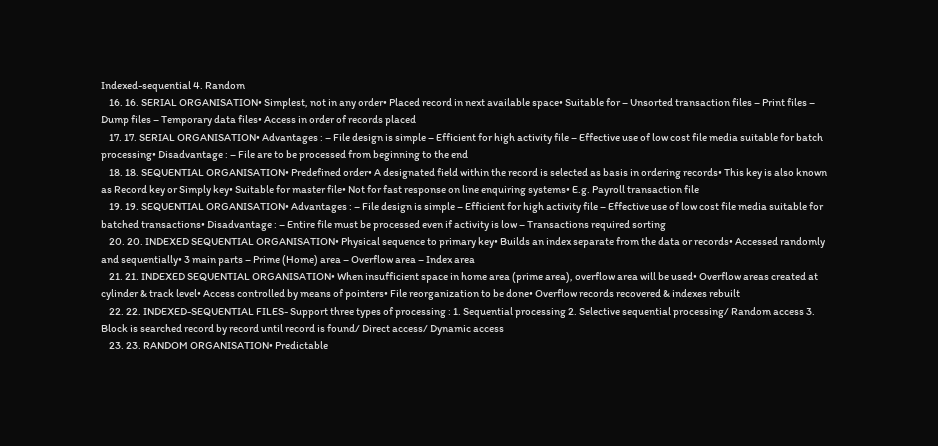Indexed-sequential 4. Random
    16. 16. SERIAL ORGANISATION• Simplest, not in any order• Placed record in next available space• Suitable for – Unsorted transaction files – Print files – Dump files – Temporary data files• Access in order of records placed
    17. 17. SERIAL ORGANISATION• Advantages : – File design is simple – Efficient for high activity file – Effective use of low cost file media suitable for batch processing• Disadvantage : – File are to be processed from beginning to the end
    18. 18. SEQUENTIAL ORGANISATION• Predefined order• A designated field within the record is selected as basis in ordering records• This key is also known as Record key or Simply key• Suitable for master file• Not for fast response on line enquiring systems• E.g. Payroll transaction file
    19. 19. SEQUENTIAL ORGANISATION• Advantages : – File design is simple – Efficient for high activity file – Effective use of low cost file media suitable for batched transactions• Disadvantage : – Entire file must be processed even if activity is low – Transactions required sorting
    20. 20. INDEXED SEQUENTIAL ORGANISATION• Physical sequence to primary key• Builds an index separate from the data or records• Accessed randomly and sequentially• 3 main parts – Prime (Home) area – Overflow area – Index area
    21. 21. INDEXED SEQUENTIAL ORGANISATION• When insufficient space in home area (prime area), overflow area will be used• Overflow areas created at cylinder & track level• Access controlled by means of pointers• File reorganization to be done• Overflow records recovered & indexes rebuilt
    22. 22. INDEXED-SEQUENTIAL FILES- Support three types of processing : 1. Sequential processing 2. Selective sequential processing/ Random access 3. Block is searched record by record until record is found/ Direct access/ Dynamic access
    23. 23. RANDOM ORGANISATION• Predictable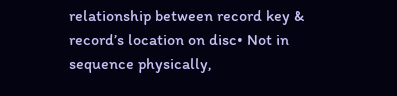relationship between record key & record’s location on disc• Not in sequence physically,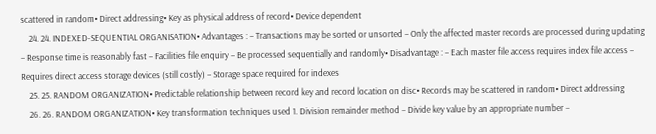scattered in random• Direct addressing• Key as physical address of record• Device dependent
    24. 24. INDEXED-SEQUENTIAL ORGANISATION• Advantages : – Transactions may be sorted or unsorted – Only the affected master records are processed during updating – Response time is reasonably fast – Facilities file enquiry – Be processed sequentially and randomly• Disadvantage : – Each master file access requires index file access – Requires direct access storage devices (still costly) – Storage space required for indexes
    25. 25. RANDOM ORGANIZATION• Predictable relationship between record key and record location on disc• Records may be scattered in random• Direct addressing
    26. 26. RANDOM ORGANIZATION• Key transformation techniques used 1. Division remainder method − Divide key value by an appropriate number −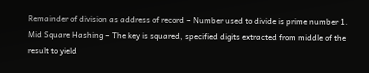Remainder of division as address of record − Number used to divide is prime number 1. Mid Square Hashing − The key is squared, specified digits extracted from middle of the result to yield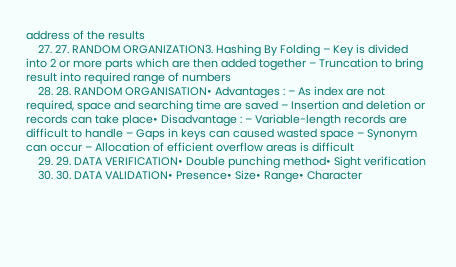address of the results
    27. 27. RANDOM ORGANIZATION3. Hashing By Folding – Key is divided into 2 or more parts which are then added together – Truncation to bring result into required range of numbers
    28. 28. RANDOM ORGANISATION• Advantages : – As index are not required, space and searching time are saved – Insertion and deletion or records can take place• Disadvantage : – Variable-length records are difficult to handle – Gaps in keys can caused wasted space – Synonym can occur – Allocation of efficient overflow areas is difficult
    29. 29. DATA VERIFICATION• Double punching method• Sight verification
    30. 30. DATA VALIDATION• Presence• Size• Range• Character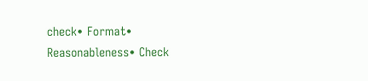check• Format• Reasonableness• Check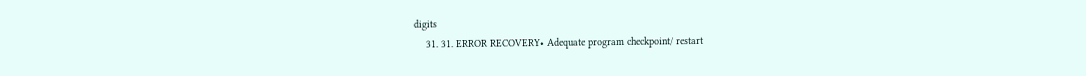digits
    31. 31. ERROR RECOVERY• Adequate program checkpoint/ restart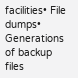facilities• File dumps• Generations of backup files